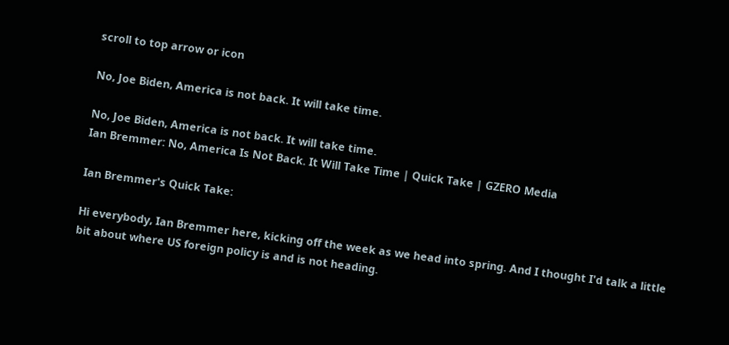scroll to top arrow or icon

No, Joe Biden, America is not back. It will take time.

No, Joe Biden, America is not back. It will take time.
Ian Bremmer: No, America Is Not Back. It Will Take Time | Quick Take | GZERO Media

Ian Bremmer's Quick Take:

Hi everybody, Ian Bremmer here, kicking off the week as we head into spring. And I thought I'd talk a little bit about where US foreign policy is and is not heading.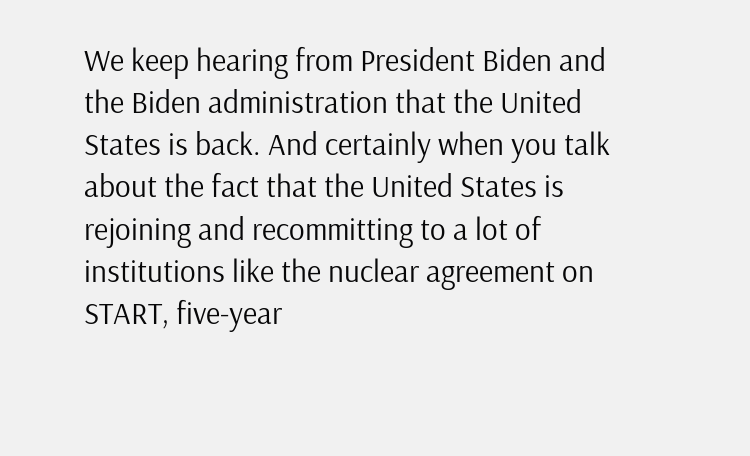We keep hearing from President Biden and the Biden administration that the United States is back. And certainly when you talk about the fact that the United States is rejoining and recommitting to a lot of institutions like the nuclear agreement on START, five-year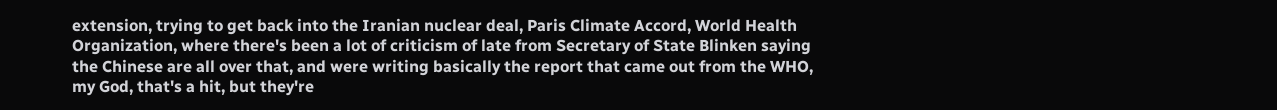extension, trying to get back into the Iranian nuclear deal, Paris Climate Accord, World Health Organization, where there's been a lot of criticism of late from Secretary of State Blinken saying the Chinese are all over that, and were writing basically the report that came out from the WHO, my God, that's a hit, but they're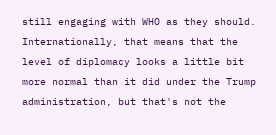still engaging with WHO as they should. Internationally, that means that the level of diplomacy looks a little bit more normal than it did under the Trump administration, but that's not the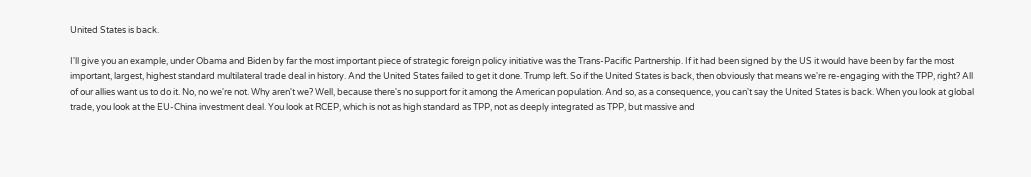United States is back.

I'll give you an example, under Obama and Biden by far the most important piece of strategic foreign policy initiative was the Trans-Pacific Partnership. If it had been signed by the US it would have been by far the most important, largest, highest standard multilateral trade deal in history. And the United States failed to get it done. Trump left. So if the United States is back, then obviously that means we're re-engaging with the TPP, right? All of our allies want us to do it. No, no we're not. Why aren't we? Well, because there's no support for it among the American population. And so, as a consequence, you can't say the United States is back. When you look at global trade, you look at the EU-China investment deal. You look at RCEP, which is not as high standard as TPP, not as deeply integrated as TPP, but massive and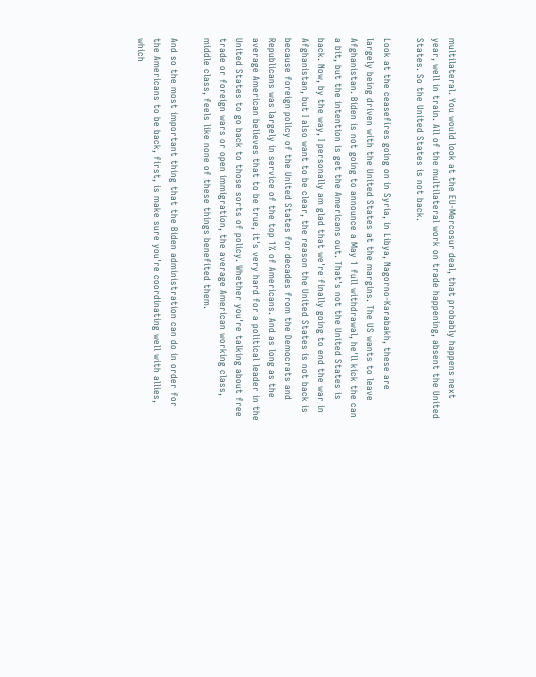multilateral. You would look at the EU-Mercosur deal, that probably happens next year, well in train. All of the multilateral work on trade happening, absent the United States. So the United States is not back.

Look at the ceasefires going on in Syria, in Libya, Nagorno-Karabakh, these are largely being driven with the United States at the margins. The US wants to leave Afghanistan. Biden is not going to announce a May 1 full withdrawal, he'll kick the can a bit, but the intention is get the Americans out. That's not the United States is back. Now, by the way, I personally am glad that we're finally going to end the war in Afghanistan, but I also want to be clear, the reason the United States is not back is because foreign policy of the United States for decades from the Democrats and Republicans was largely in service of the top 1% of Americans. And as long as the average American believes that to be true, it's very hard for a political leader in the United States to go back to those sorts of policy. Whether you're talking about free trade or foreign wars or open immigration, the average American working class, middle class, feels like none of these things benefited them.

And so the most important thing that the Biden administration can do in order for the Americans to be back, first, is make sure you're coordinating well with allies, which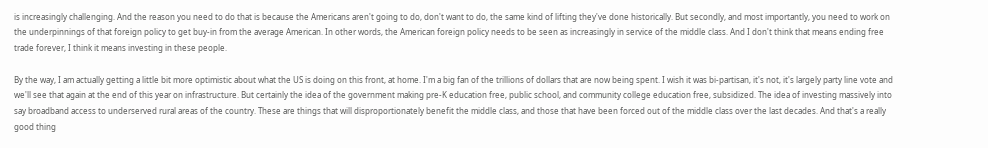is increasingly challenging. And the reason you need to do that is because the Americans aren't going to do, don't want to do, the same kind of lifting they've done historically. But secondly, and most importantly, you need to work on the underpinnings of that foreign policy to get buy-in from the average American. In other words, the American foreign policy needs to be seen as increasingly in service of the middle class. And I don't think that means ending free trade forever, I think it means investing in these people.

By the way, I am actually getting a little bit more optimistic about what the US is doing on this front, at home. I'm a big fan of the trillions of dollars that are now being spent. I wish it was bi-partisan, it's not, it's largely party line vote and we'll see that again at the end of this year on infrastructure. But certainly the idea of the government making pre-K education free, public school, and community college education free, subsidized. The idea of investing massively into say broadband access to underserved rural areas of the country. These are things that will disproportionately benefit the middle class, and those that have been forced out of the middle class over the last decades. And that's a really good thing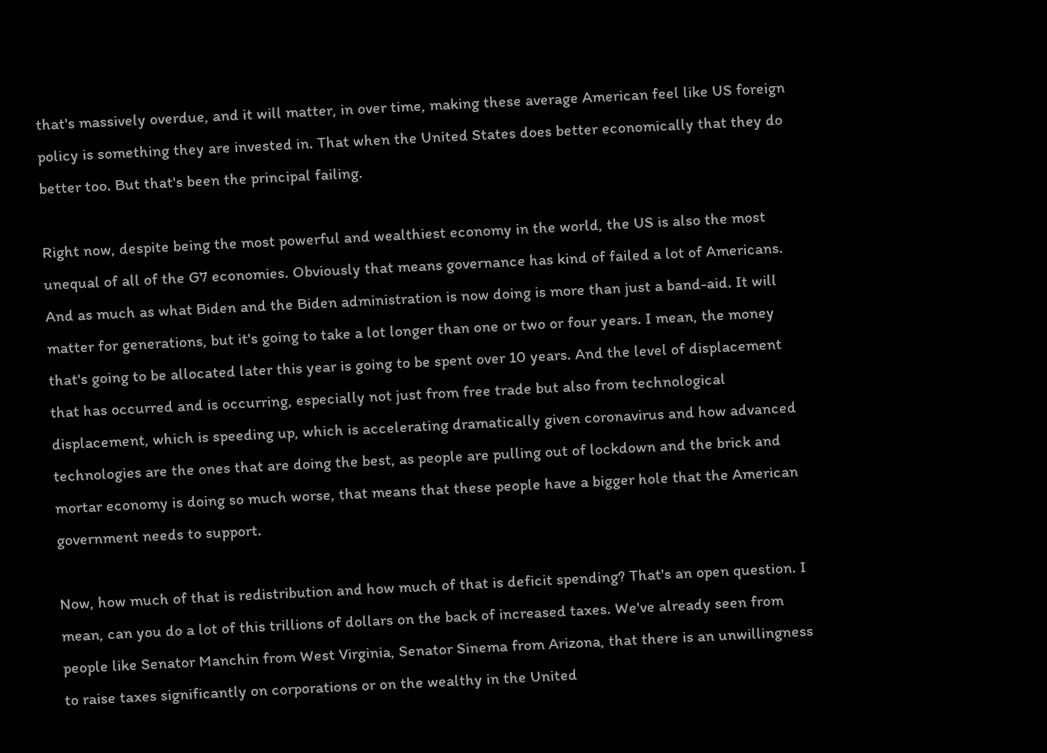that's massively overdue, and it will matter, in over time, making these average American feel like US foreign policy is something they are invested in. That when the United States does better economically that they do better too. But that's been the principal failing.

Right now, despite being the most powerful and wealthiest economy in the world, the US is also the most unequal of all of the G7 economies. Obviously that means governance has kind of failed a lot of Americans. And as much as what Biden and the Biden administration is now doing is more than just a band-aid. It will matter for generations, but it's going to take a lot longer than one or two or four years. I mean, the money that's going to be allocated later this year is going to be spent over 10 years. And the level of displacement that has occurred and is occurring, especially not just from free trade but also from technological displacement, which is speeding up, which is accelerating dramatically given coronavirus and how advanced technologies are the ones that are doing the best, as people are pulling out of lockdown and the brick and mortar economy is doing so much worse, that means that these people have a bigger hole that the American government needs to support.

Now, how much of that is redistribution and how much of that is deficit spending? That's an open question. I mean, can you do a lot of this trillions of dollars on the back of increased taxes. We've already seen from people like Senator Manchin from West Virginia, Senator Sinema from Arizona, that there is an unwillingness to raise taxes significantly on corporations or on the wealthy in the United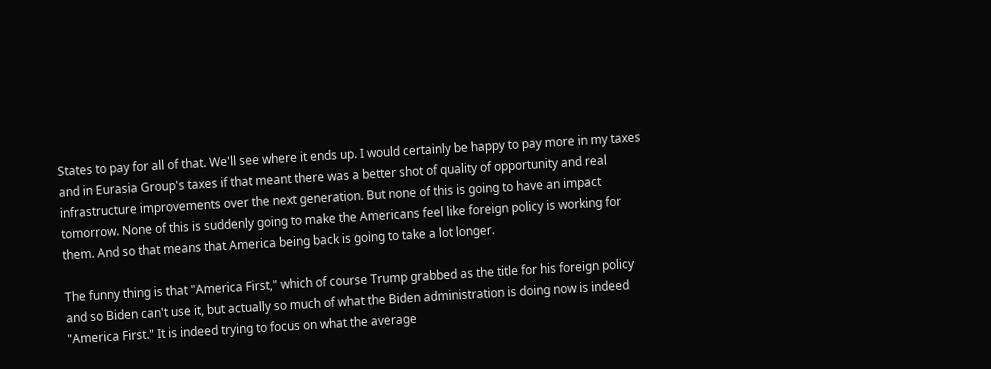States to pay for all of that. We'll see where it ends up. I would certainly be happy to pay more in my taxes and in Eurasia Group's taxes if that meant there was a better shot of quality of opportunity and real infrastructure improvements over the next generation. But none of this is going to have an impact tomorrow. None of this is suddenly going to make the Americans feel like foreign policy is working for them. And so that means that America being back is going to take a lot longer.

The funny thing is that "America First," which of course Trump grabbed as the title for his foreign policy and so Biden can't use it, but actually so much of what the Biden administration is doing now is indeed "America First." It is indeed trying to focus on what the average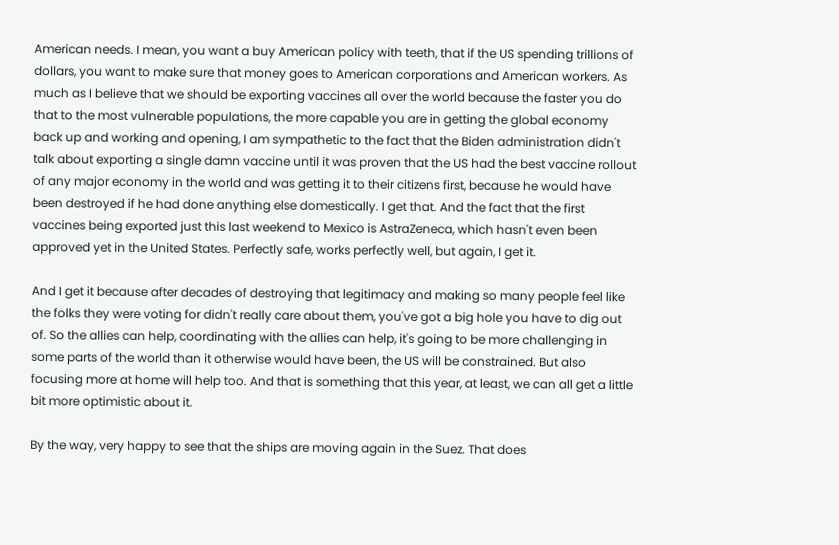American needs. I mean, you want a buy American policy with teeth, that if the US spending trillions of dollars, you want to make sure that money goes to American corporations and American workers. As much as I believe that we should be exporting vaccines all over the world because the faster you do that to the most vulnerable populations, the more capable you are in getting the global economy back up and working and opening, I am sympathetic to the fact that the Biden administration didn't talk about exporting a single damn vaccine until it was proven that the US had the best vaccine rollout of any major economy in the world and was getting it to their citizens first, because he would have been destroyed if he had done anything else domestically. I get that. And the fact that the first vaccines being exported just this last weekend to Mexico is AstraZeneca, which hasn't even been approved yet in the United States. Perfectly safe, works perfectly well, but again, I get it.

And I get it because after decades of destroying that legitimacy and making so many people feel like the folks they were voting for didn't really care about them, you've got a big hole you have to dig out of. So the allies can help, coordinating with the allies can help, it's going to be more challenging in some parts of the world than it otherwise would have been, the US will be constrained. But also focusing more at home will help too. And that is something that this year, at least, we can all get a little bit more optimistic about it.

By the way, very happy to see that the ships are moving again in the Suez. That does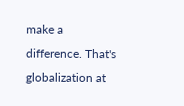make a difference. That's globalization at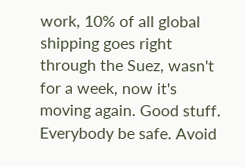work, 10% of all global shipping goes right through the Suez, wasn't for a week, now it's moving again. Good stuff. Everybody be safe. Avoid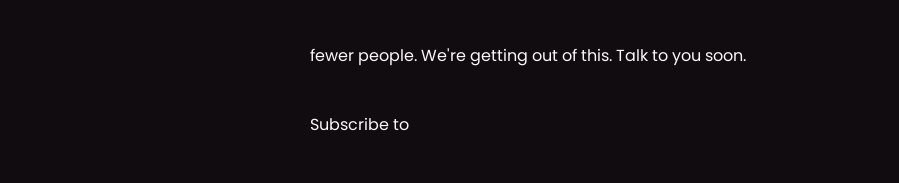fewer people. We're getting out of this. Talk to you soon.


Subscribe to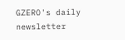GZERO's daily newsletter